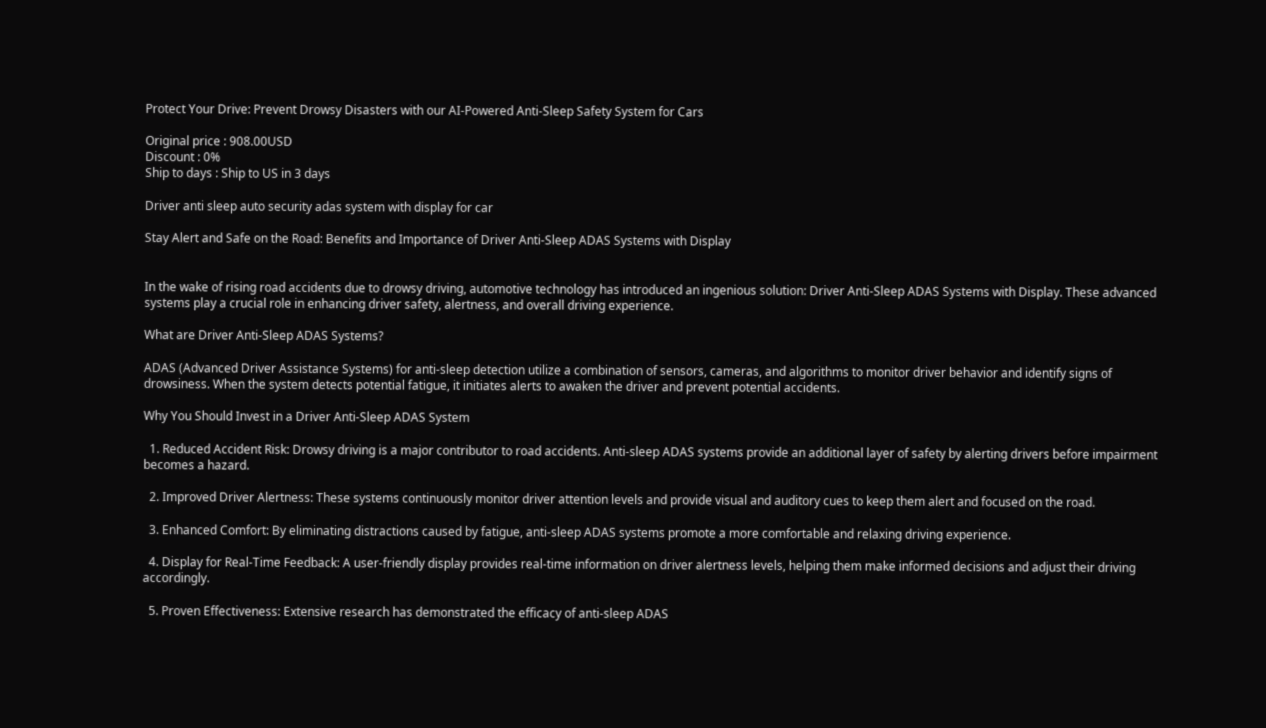Protect Your Drive: Prevent Drowsy Disasters with our AI-Powered Anti-Sleep Safety System for Cars

Original price : 908.00USD
Discount : 0%
Ship to days : Ship to US in 3 days

Driver anti sleep auto security adas system with display for car

Stay Alert and Safe on the Road: Benefits and Importance of Driver Anti-Sleep ADAS Systems with Display


In the wake of rising road accidents due to drowsy driving, automotive technology has introduced an ingenious solution: Driver Anti-Sleep ADAS Systems with Display. These advanced systems play a crucial role in enhancing driver safety, alertness, and overall driving experience.

What are Driver Anti-Sleep ADAS Systems?

ADAS (Advanced Driver Assistance Systems) for anti-sleep detection utilize a combination of sensors, cameras, and algorithms to monitor driver behavior and identify signs of drowsiness. When the system detects potential fatigue, it initiates alerts to awaken the driver and prevent potential accidents.

Why You Should Invest in a Driver Anti-Sleep ADAS System

  1. Reduced Accident Risk: Drowsy driving is a major contributor to road accidents. Anti-sleep ADAS systems provide an additional layer of safety by alerting drivers before impairment becomes a hazard.

  2. Improved Driver Alertness: These systems continuously monitor driver attention levels and provide visual and auditory cues to keep them alert and focused on the road.

  3. Enhanced Comfort: By eliminating distractions caused by fatigue, anti-sleep ADAS systems promote a more comfortable and relaxing driving experience.

  4. Display for Real-Time Feedback: A user-friendly display provides real-time information on driver alertness levels, helping them make informed decisions and adjust their driving accordingly.

  5. Proven Effectiveness: Extensive research has demonstrated the efficacy of anti-sleep ADAS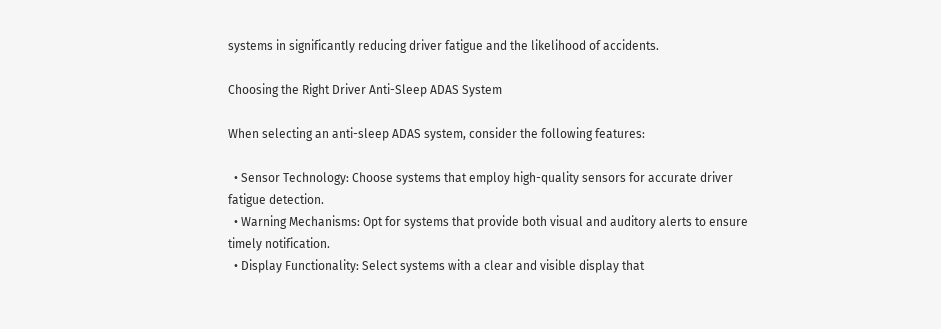systems in significantly reducing driver fatigue and the likelihood of accidents.

Choosing the Right Driver Anti-Sleep ADAS System

When selecting an anti-sleep ADAS system, consider the following features:

  • Sensor Technology: Choose systems that employ high-quality sensors for accurate driver fatigue detection.
  • Warning Mechanisms: Opt for systems that provide both visual and auditory alerts to ensure timely notification.
  • Display Functionality: Select systems with a clear and visible display that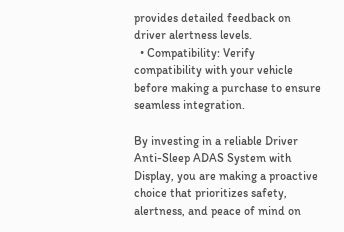provides detailed feedback on driver alertness levels.
  • Compatibility: Verify compatibility with your vehicle before making a purchase to ensure seamless integration.

By investing in a reliable Driver Anti-Sleep ADAS System with Display, you are making a proactive choice that prioritizes safety, alertness, and peace of mind on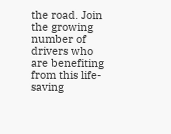the road. Join the growing number of drivers who are benefiting from this life-saving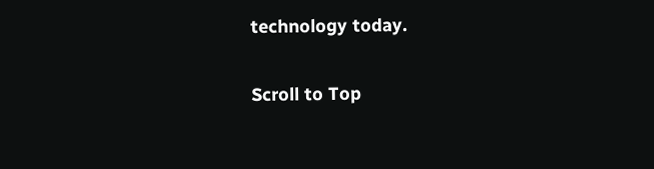technology today.

Scroll to Top